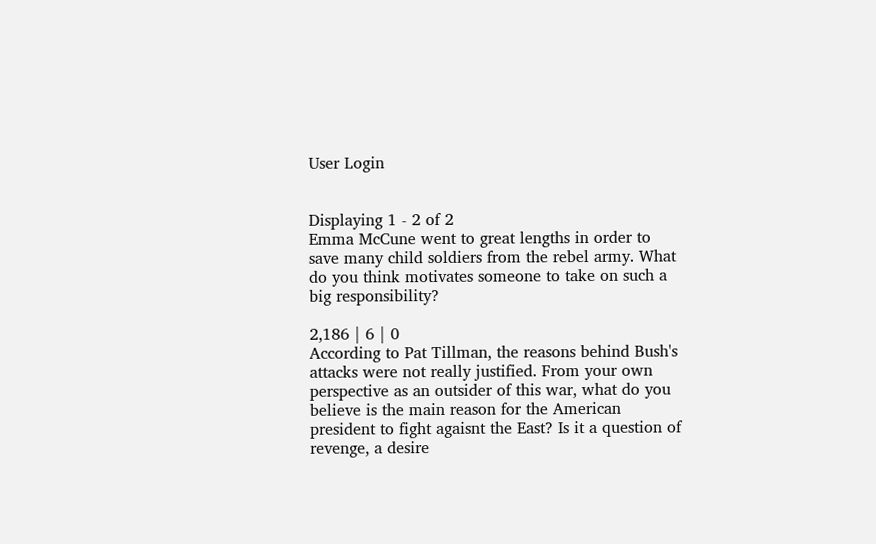User Login


Displaying 1 - 2 of 2
Emma McCune went to great lengths in order to save many child soldiers from the rebel army. What do you think motivates someone to take on such a big responsibility?

2,186 | 6 | 0
According to Pat Tillman, the reasons behind Bush's attacks were not really justified. From your own perspective as an outsider of this war, what do you believe is the main reason for the American president to fight agaisnt the East? Is it a question of revenge, a desire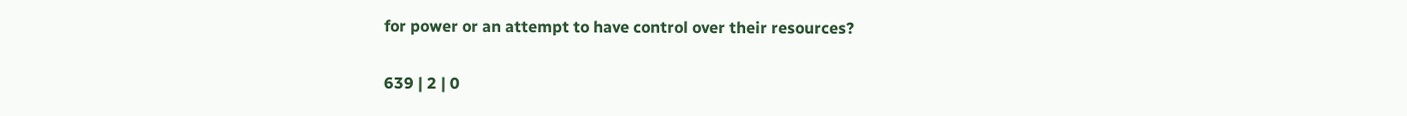for power or an attempt to have control over their resources?

639 | 2 | 0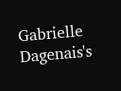Gabrielle Dagenais's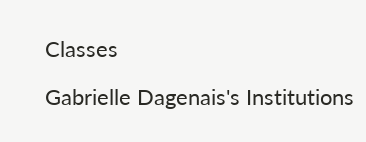Classes

Gabrielle Dagenais's Institutions